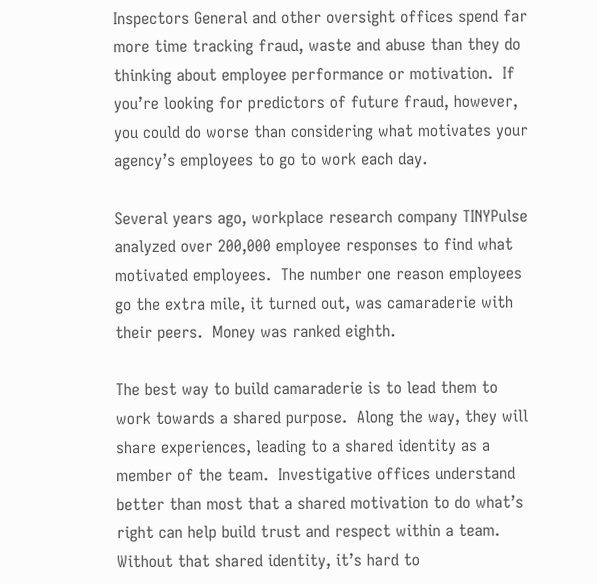Inspectors General and other oversight offices spend far more time tracking fraud, waste and abuse than they do thinking about employee performance or motivation.  If you’re looking for predictors of future fraud, however, you could do worse than considering what motivates your agency’s employees to go to work each day.

Several years ago, workplace research company TINYPulse analyzed over 200,000 employee responses to find what motivated employees.  The number one reason employees go the extra mile, it turned out, was camaraderie with their peers.  Money was ranked eighth.

The best way to build camaraderie is to lead them to work towards a shared purpose.  Along the way, they will share experiences, leading to a shared identity as a member of the team.  Investigative offices understand better than most that a shared motivation to do what’s right can help build trust and respect within a team.  Without that shared identity, it’s hard to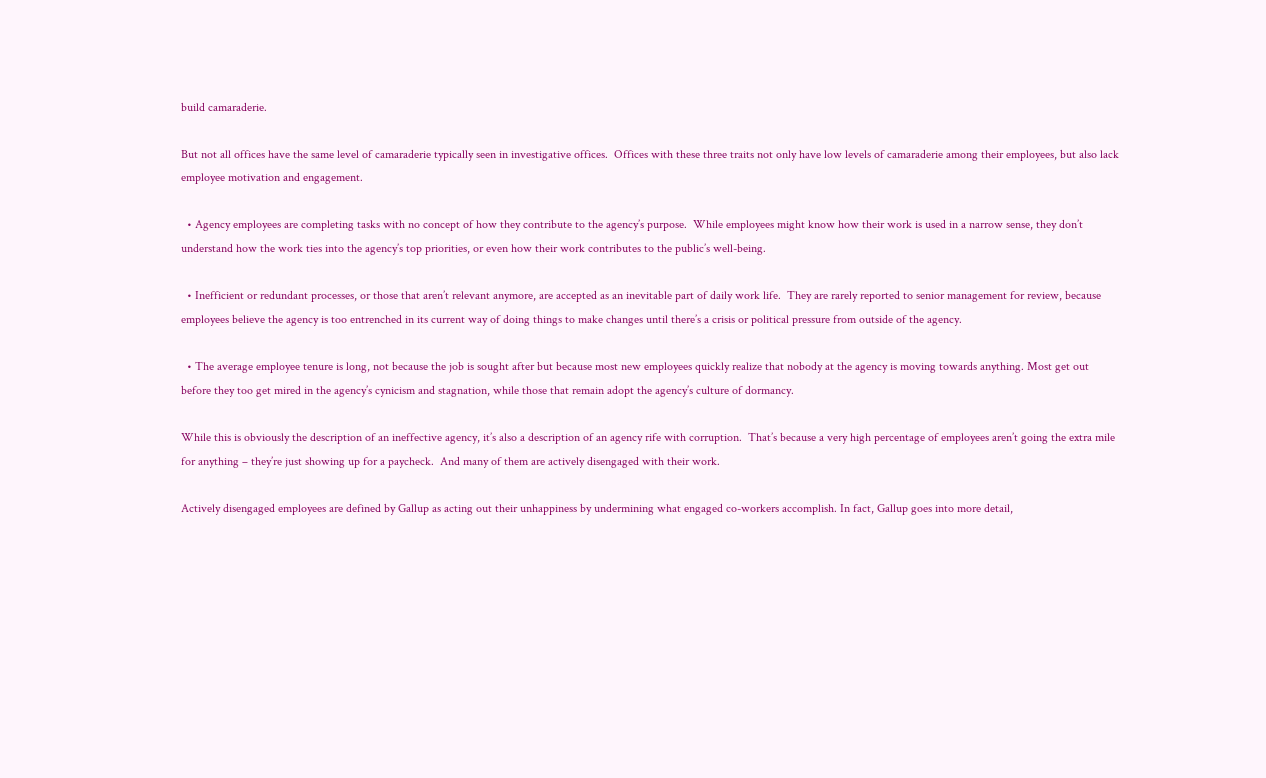build camaraderie.

But not all offices have the same level of camaraderie typically seen in investigative offices.  Offices with these three traits not only have low levels of camaraderie among their employees, but also lack employee motivation and engagement.

  • Agency employees are completing tasks with no concept of how they contribute to the agency’s purpose.  While employees might know how their work is used in a narrow sense, they don’t understand how the work ties into the agency’s top priorities, or even how their work contributes to the public’s well-being.

  • Inefficient or redundant processes, or those that aren’t relevant anymore, are accepted as an inevitable part of daily work life.  They are rarely reported to senior management for review, because employees believe the agency is too entrenched in its current way of doing things to make changes until there’s a crisis or political pressure from outside of the agency.

  • The average employee tenure is long, not because the job is sought after but because most new employees quickly realize that nobody at the agency is moving towards anything. Most get out before they too get mired in the agency’s cynicism and stagnation, while those that remain adopt the agency’s culture of dormancy.

While this is obviously the description of an ineffective agency, it’s also a description of an agency rife with corruption.  That’s because a very high percentage of employees aren’t going the extra mile for anything – they’re just showing up for a paycheck.  And many of them are actively disengaged with their work.

Actively disengaged employees are defined by Gallup as acting out their unhappiness by undermining what engaged co-workers accomplish. In fact, Gallup goes into more detail,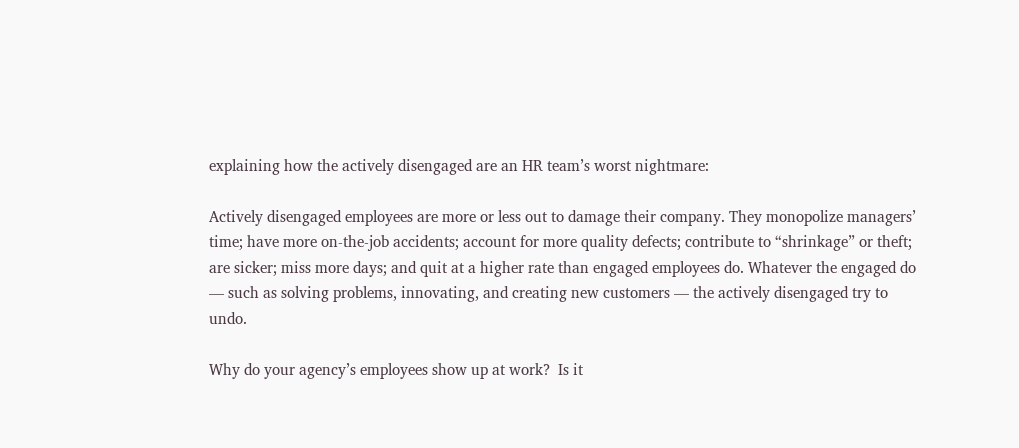explaining how the actively disengaged are an HR team’s worst nightmare:

Actively disengaged employees are more or less out to damage their company. They monopolize managers’ time; have more on-the-job accidents; account for more quality defects; contribute to “shrinkage” or theft; are sicker; miss more days; and quit at a higher rate than engaged employees do. Whatever the engaged do — such as solving problems, innovating, and creating new customers — the actively disengaged try to undo.

Why do your agency’s employees show up at work?  Is it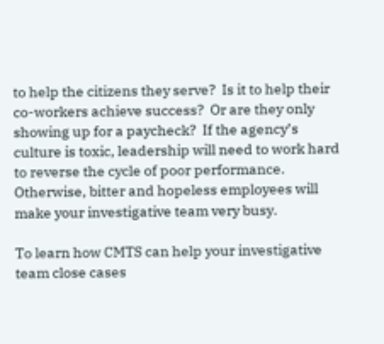to help the citizens they serve?  Is it to help their co-workers achieve success?  Or are they only showing up for a paycheck?  If the agency’s culture is toxic, leadership will need to work hard to reverse the cycle of poor performance.  Otherwise, bitter and hopeless employees will make your investigative team very busy.

To learn how CMTS can help your investigative team close cases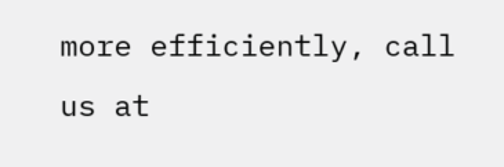more efficiently, call us at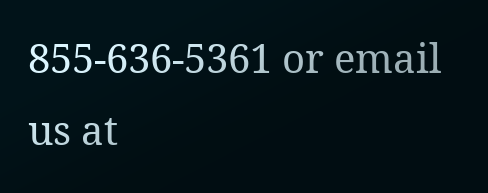855-636-5361 or email us at